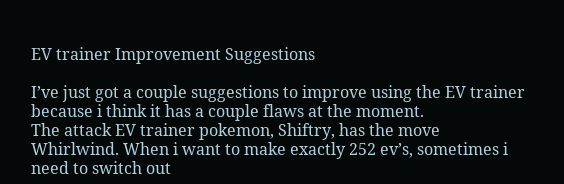EV trainer Improvement Suggestions

I’ve just got a couple suggestions to improve using the EV trainer because i think it has a couple flaws at the moment.
The attack EV trainer pokemon, Shiftry, has the move Whirlwind. When i want to make exactly 252 ev’s, sometimes i need to switch out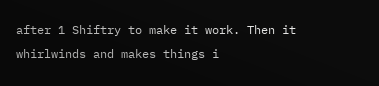after 1 Shiftry to make it work. Then it whirlwinds and makes things i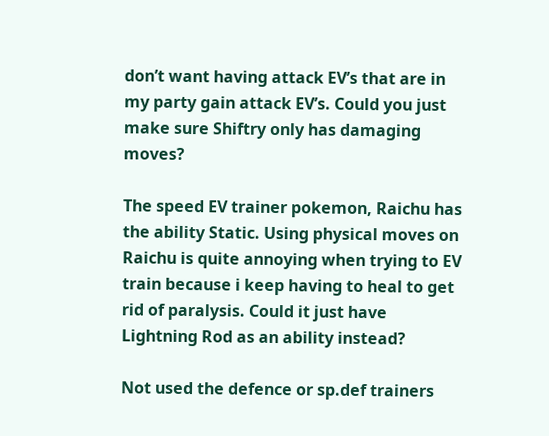don’t want having attack EV’s that are in my party gain attack EV’s. Could you just make sure Shiftry only has damaging moves?

The speed EV trainer pokemon, Raichu has the ability Static. Using physical moves on Raichu is quite annoying when trying to EV train because i keep having to heal to get rid of paralysis. Could it just have Lightning Rod as an ability instead?

Not used the defence or sp.def trainers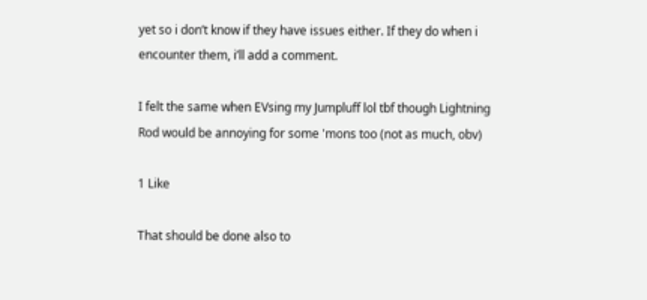yet so i don’t know if they have issues either. If they do when i encounter them, i’ll add a comment.

I felt the same when EVsing my Jumpluff lol tbf though Lightning Rod would be annoying for some 'mons too (not as much, obv)

1 Like

That should be done also to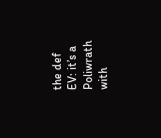the def EV: it’s a Poliwrath with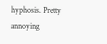hyphosis. Pretty annoying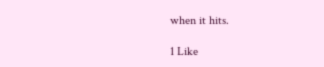when it hits.

1 Like